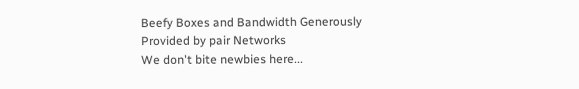Beefy Boxes and Bandwidth Generously Provided by pair Networks
We don't bite newbies here...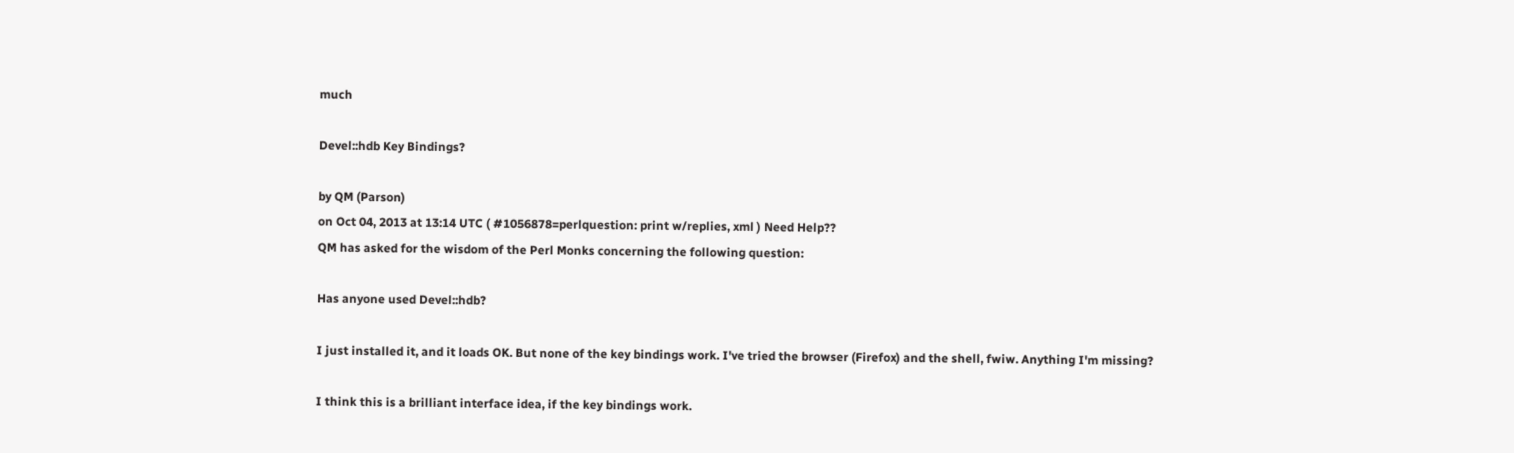much

Devel::hdb Key Bindings?

by QM (Parson)
on Oct 04, 2013 at 13:14 UTC ( #1056878=perlquestion: print w/replies, xml ) Need Help??
QM has asked for the wisdom of the Perl Monks concerning the following question:

Has anyone used Devel::hdb?

I just installed it, and it loads OK. But none of the key bindings work. I've tried the browser (Firefox) and the shell, fwiw. Anything I'm missing?

I think this is a brilliant interface idea, if the key bindings work.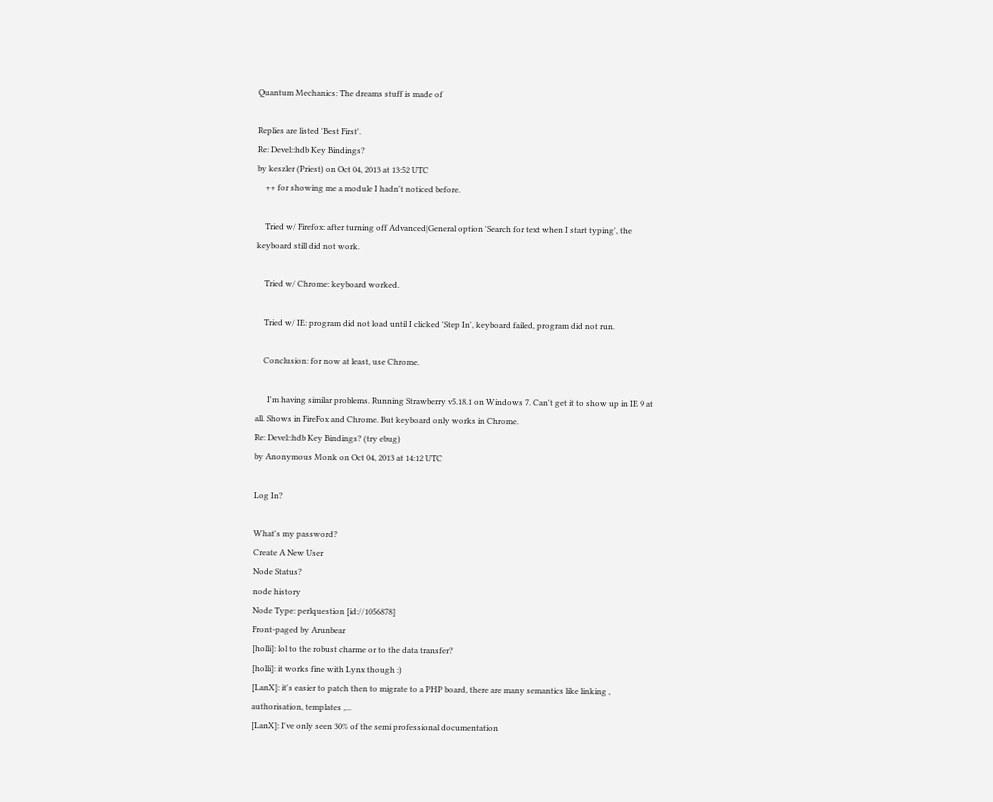Quantum Mechanics: The dreams stuff is made of

Replies are listed 'Best First'.
Re: Devel::hdb Key Bindings?
by keszler (Priest) on Oct 04, 2013 at 13:52 UTC
    ++ for showing me a module I hadn't noticed before.

    Tried w/ Firefox: after turning off Advanced|General option 'Search for text when I start typing', the keyboard still did not work.

    Tried w/ Chrome: keyboard worked.

    Tried w/ IE: program did not load until I clicked 'Step In', keyboard failed, program did not run.

    Conclusion: for now at least, use Chrome.

      I'm having similar problems. Running Strawberry v5.18.1 on Windows 7. Can't get it to show up in IE 9 at all. Shows in FireFox and Chrome. But keyboard only works in Chrome.
Re: Devel::hdb Key Bindings? (try ebug)
by Anonymous Monk on Oct 04, 2013 at 14:12 UTC

Log In?

What's my password?
Create A New User
Node Status?
node history
Node Type: perlquestion [id://1056878]
Front-paged by Arunbear
[holli]: lol to the robust charme or to the data transfer?
[holli]: it works fine with Lynx though :)
[LanX]: it's easier to patch then to migrate to a PHP board, there are many semantics like linking , authorisation, templates ,...
[LanX]: I've only seen 30% of the semi professional documentation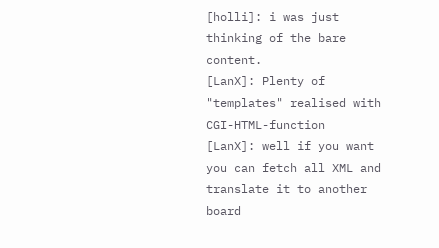[holli]: i was just thinking of the bare content.
[LanX]: Plenty of "templates" realised with CGI-HTML-function
[LanX]: well if you want you can fetch all XML and translate it to another board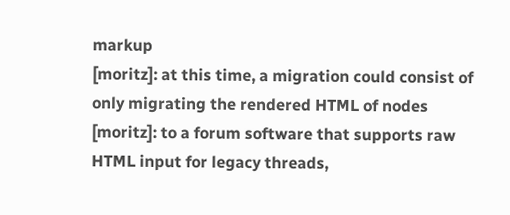markup
[moritz]: at this time, a migration could consist of only migrating the rendered HTML of nodes
[moritz]: to a forum software that supports raw HTML input for legacy threads,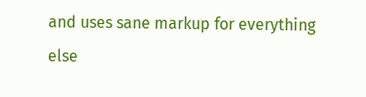and uses sane markup for everything else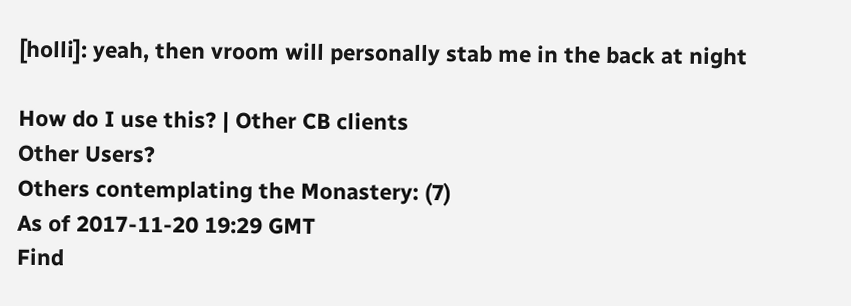[holli]: yeah, then vroom will personally stab me in the back at night

How do I use this? | Other CB clients
Other Users?
Others contemplating the Monastery: (7)
As of 2017-11-20 19:29 GMT
Find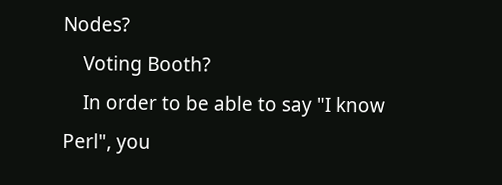Nodes?
    Voting Booth?
    In order to be able to say "I know Perl", you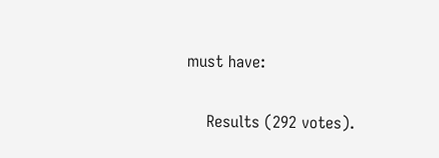must have:

    Results (292 votes).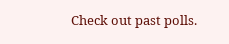Check out past polls.